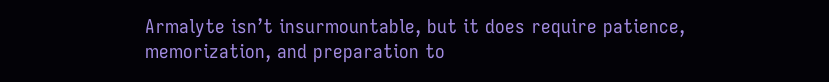Armalyte isn’t insurmountable, but it does require patience, memorization, and preparation to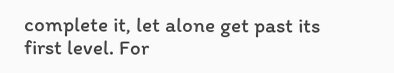complete it, let alone get past its first level. For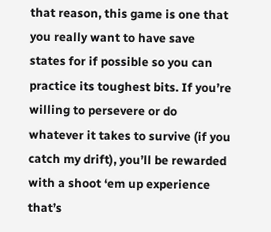that reason, this game is one that you really want to have save states for if possible so you can practice its toughest bits. If you’re willing to persevere or do whatever it takes to survive (if you catch my drift), you’ll be rewarded with a shoot ‘em up experience that’s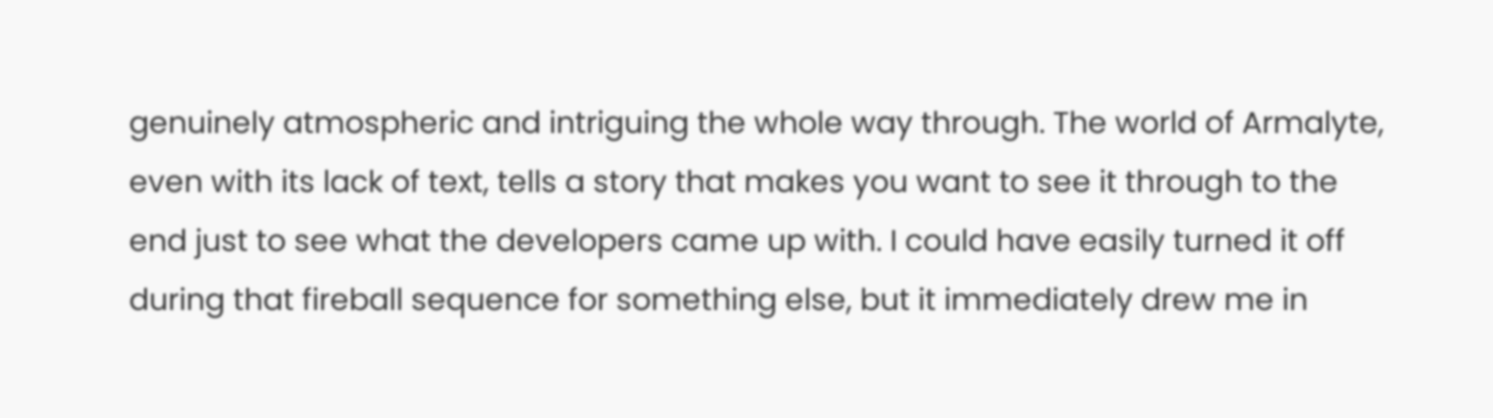genuinely atmospheric and intriguing the whole way through. The world of Armalyte, even with its lack of text, tells a story that makes you want to see it through to the end just to see what the developers came up with. I could have easily turned it off during that fireball sequence for something else, but it immediately drew me in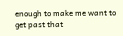enough to make me want to get past that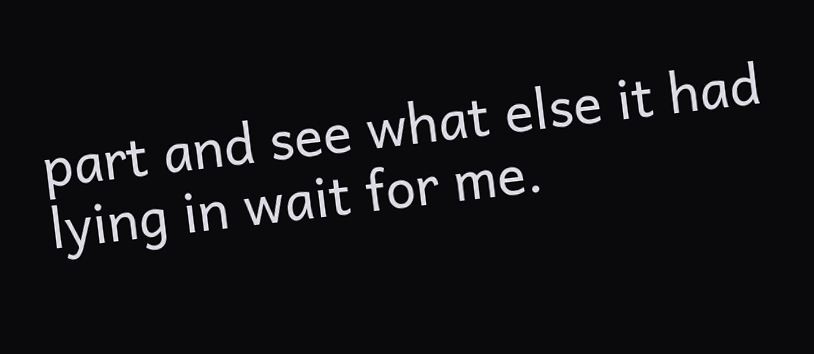part and see what else it had lying in wait for me.